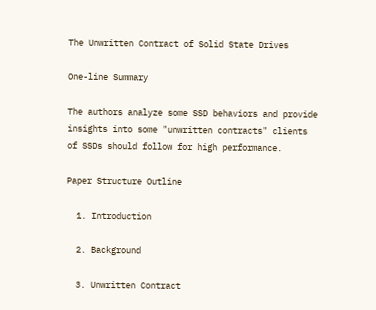The Unwritten Contract of Solid State Drives

One-line Summary

The authors analyze some SSD behaviors and provide insights into some "unwritten contracts" clients of SSDs should follow for high performance.

Paper Structure Outline

  1. Introduction

  2. Background

  3. Unwritten Contract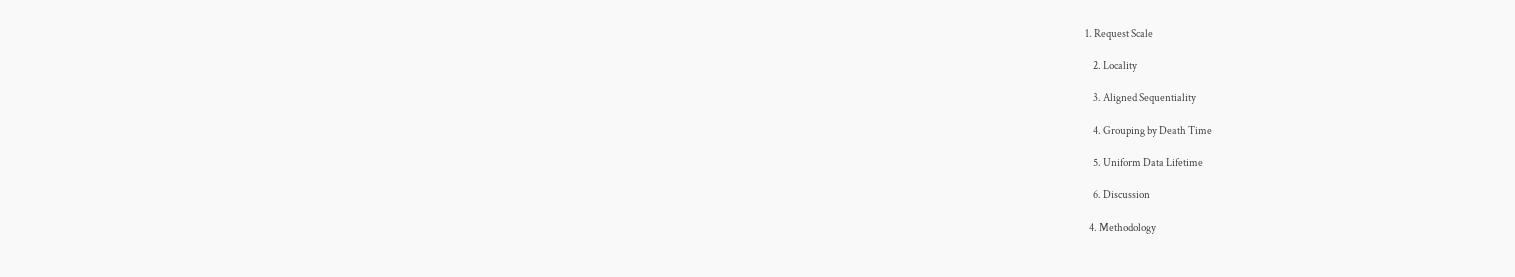1. Request Scale

    2. Locality

    3. Aligned Sequentiality

    4. Grouping by Death Time

    5. Uniform Data Lifetime

    6. Discussion

  4. Methodology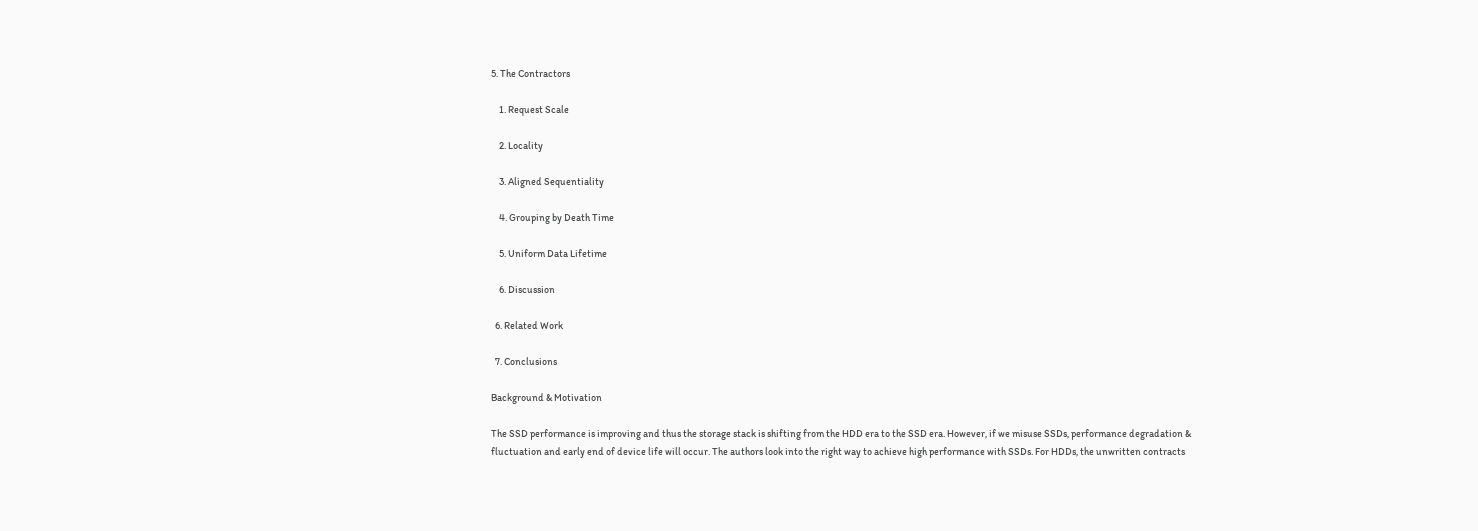5. The Contractors

    1. Request Scale

    2. Locality

    3. Aligned Sequentiality

    4. Grouping by Death Time

    5. Uniform Data Lifetime

    6. Discussion

  6. Related Work

  7. Conclusions

Background & Motivation

The SSD performance is improving and thus the storage stack is shifting from the HDD era to the SSD era. However, if we misuse SSDs, performance degradation & fluctuation and early end of device life will occur. The authors look into the right way to achieve high performance with SSDs. For HDDs, the unwritten contracts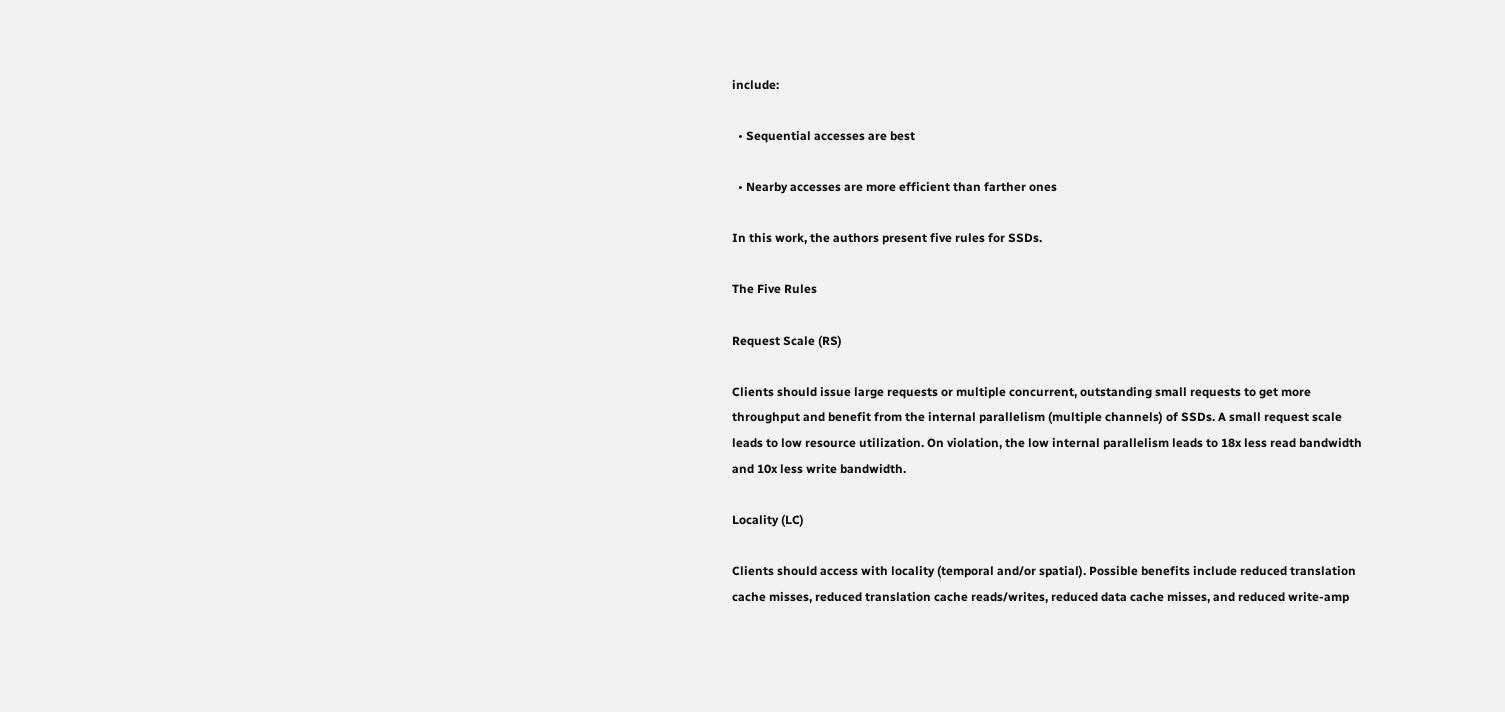include:

  • Sequential accesses are best

  • Nearby accesses are more efficient than farther ones

In this work, the authors present five rules for SSDs.

The Five Rules

Request Scale (RS)

Clients should issue large requests or multiple concurrent, outstanding small requests to get more throughput and benefit from the internal parallelism (multiple channels) of SSDs. A small request scale leads to low resource utilization. On violation, the low internal parallelism leads to 18x less read bandwidth and 10x less write bandwidth.

Locality (LC)

Clients should access with locality (temporal and/or spatial). Possible benefits include reduced translation cache misses, reduced translation cache reads/writes, reduced data cache misses, and reduced write-amp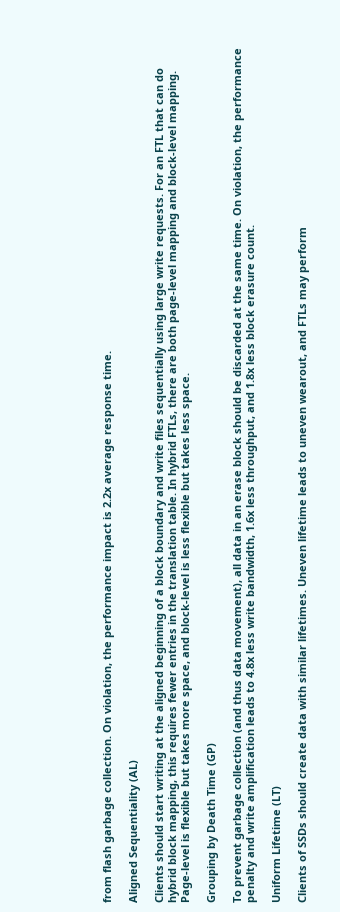from flash garbage collection. On violation, the performance impact is 2.2x average response time.

Aligned Sequentiality (AL)

Clients should start writing at the aligned beginning of a block boundary and write files sequentially using large write requests. For an FTL that can do hybrid block mapping, this requires fewer entries in the translation table. In hybrid FTLs, there are both page-level mapping and block-level mapping. Page-level is flexible but takes more space, and block-level is less flexible but takes less space.

Grouping by Death Time (GP)

To prevent garbage collection (and thus data movement), all data in an erase block should be discarded at the same time. On violation, the performance penalty and write amplification leads to 4.8x less write bandwidth, 1.6x less throughput, and 1.8x less block erasure count.

Uniform Lifetime (LT)

Clients of SSDs should create data with similar lifetimes. Uneven lifetime leads to uneven wearout, and FTLs may perform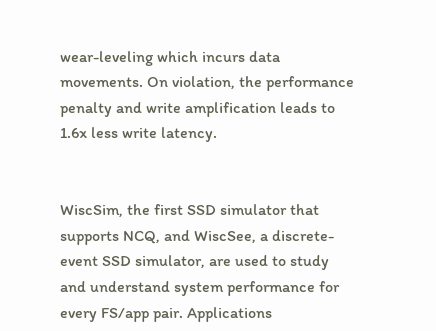wear-leveling which incurs data movements. On violation, the performance penalty and write amplification leads to 1.6x less write latency.


WiscSim, the first SSD simulator that supports NCQ, and WiscSee, a discrete-event SSD simulator, are used to study and understand system performance for every FS/app pair. Applications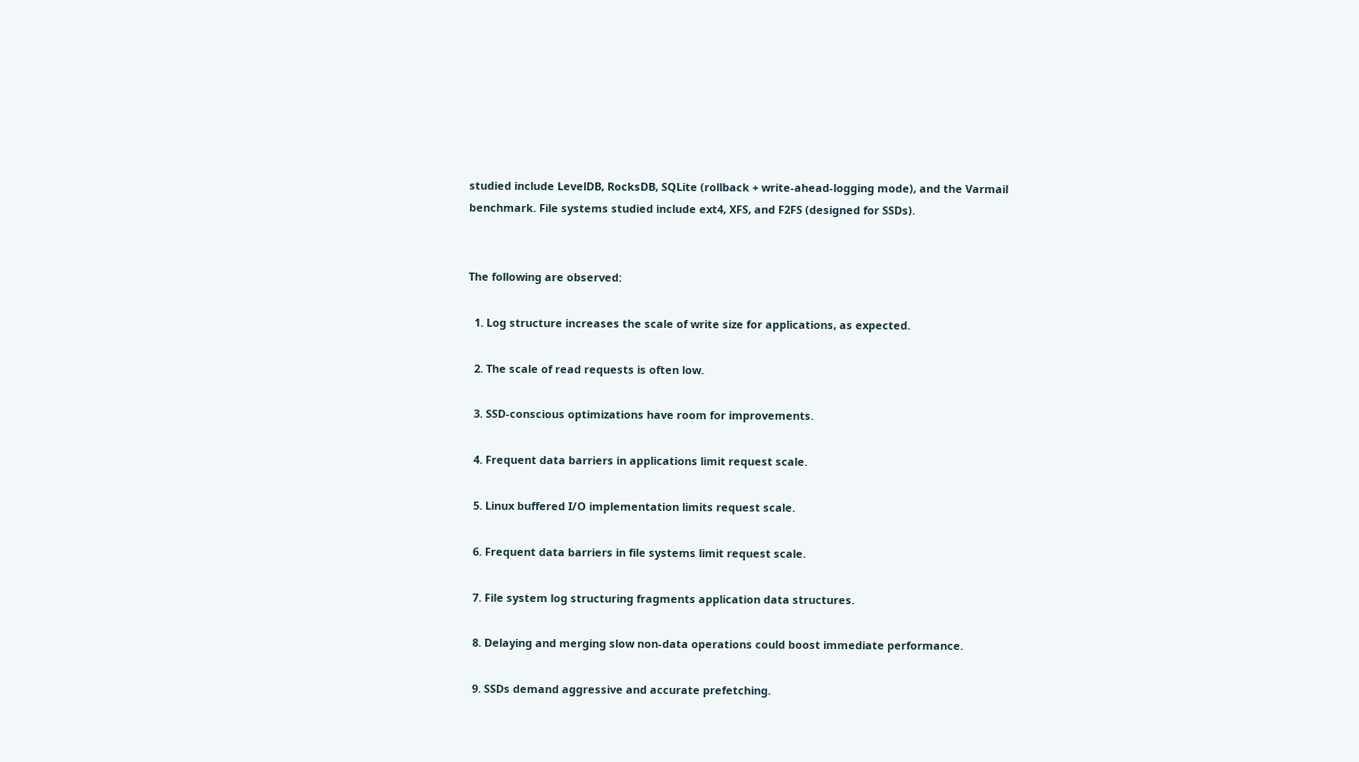studied include LevelDB, RocksDB, SQLite (rollback + write-ahead-logging mode), and the Varmail benchmark. File systems studied include ext4, XFS, and F2FS (designed for SSDs).


The following are observed:

  1. Log structure increases the scale of write size for applications, as expected.

  2. The scale of read requests is often low.

  3. SSD-conscious optimizations have room for improvements.

  4. Frequent data barriers in applications limit request scale.

  5. Linux buffered I/O implementation limits request scale.

  6. Frequent data barriers in file systems limit request scale.

  7. File system log structuring fragments application data structures.

  8. Delaying and merging slow non-data operations could boost immediate performance.

  9. SSDs demand aggressive and accurate prefetching.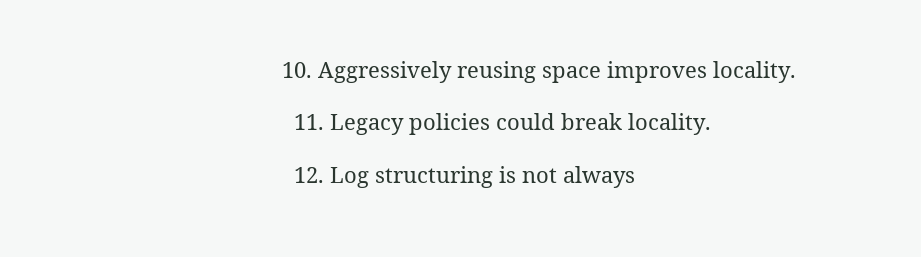10. Aggressively reusing space improves locality.

  11. Legacy policies could break locality.

  12. Log structuring is not always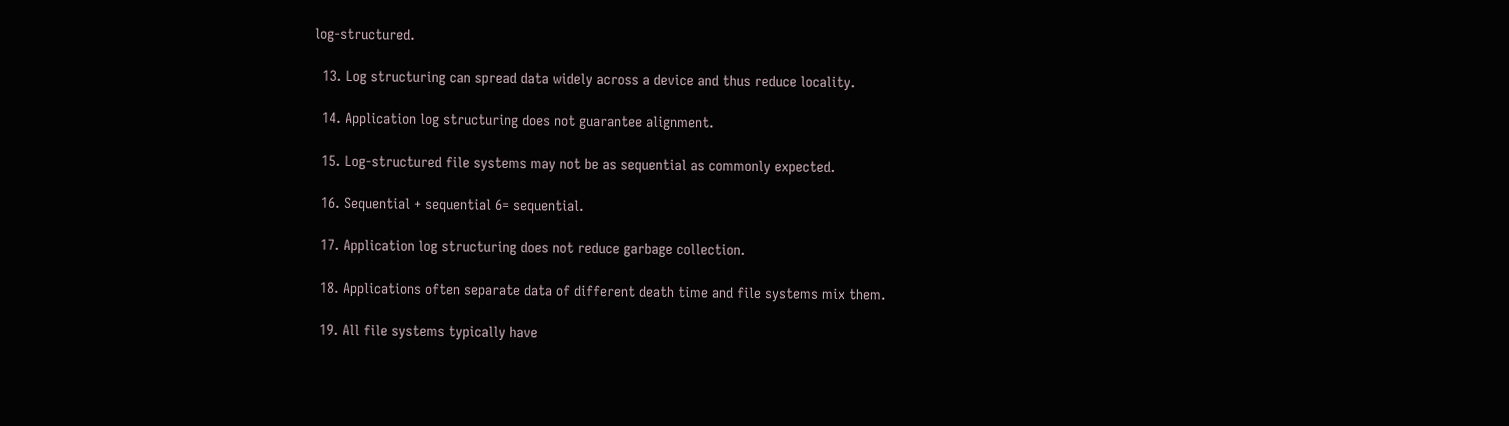log-structured.

  13. Log structuring can spread data widely across a device and thus reduce locality.

  14. Application log structuring does not guarantee alignment.

  15. Log-structured file systems may not be as sequential as commonly expected.

  16. Sequential + sequential 6= sequential.

  17. Application log structuring does not reduce garbage collection.

  18. Applications often separate data of different death time and file systems mix them.

  19. All file systems typically have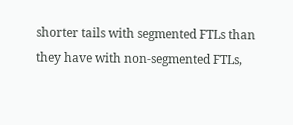shorter tails with segmented FTLs than they have with non-segmented FTLs,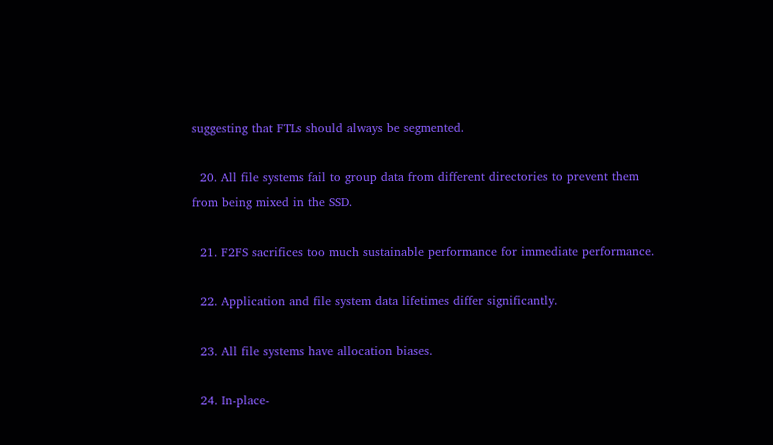suggesting that FTLs should always be segmented.

  20. All file systems fail to group data from different directories to prevent them from being mixed in the SSD.

  21. F2FS sacrifices too much sustainable performance for immediate performance.

  22. Application and file system data lifetimes differ significantly.

  23. All file systems have allocation biases.

  24. In-place-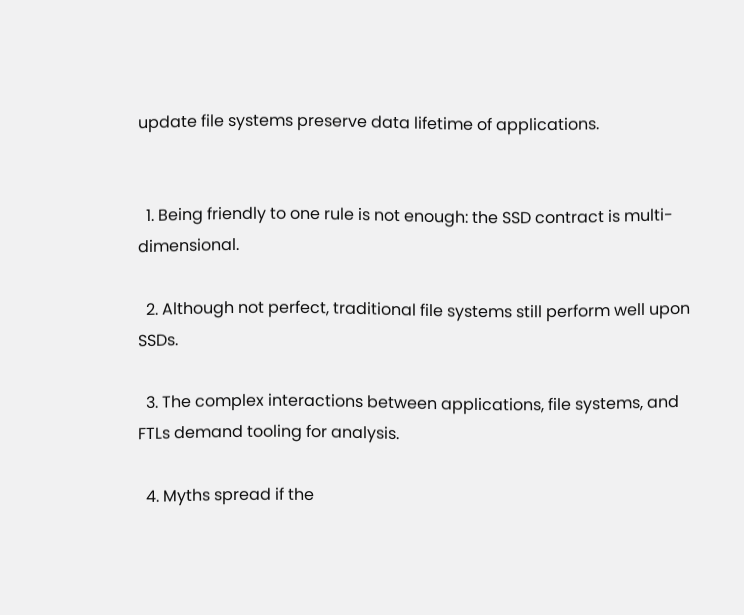update file systems preserve data lifetime of applications.


  1. Being friendly to one rule is not enough: the SSD contract is multi-dimensional.

  2. Although not perfect, traditional file systems still perform well upon SSDs.

  3. The complex interactions between applications, file systems, and FTLs demand tooling for analysis.

  4. Myths spread if the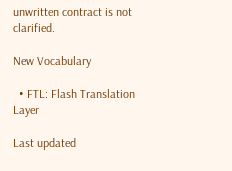unwritten contract is not clarified.

New Vocabulary

  • FTL: Flash Translation Layer

Last updated